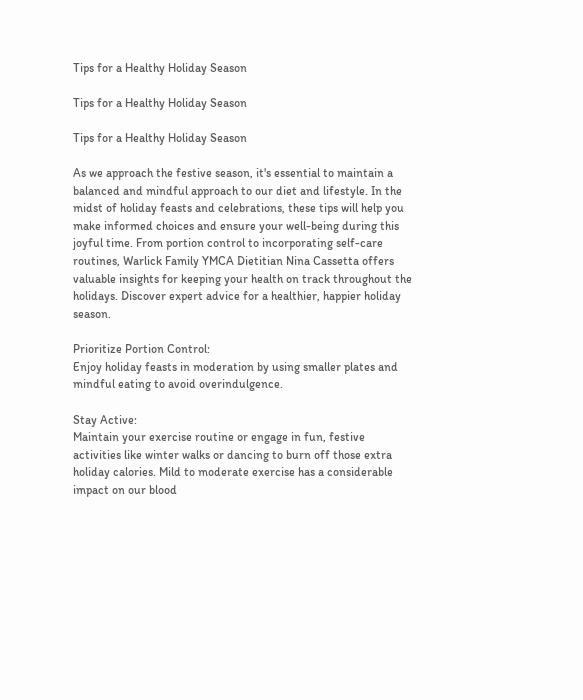Tips for a Healthy Holiday Season

Tips for a Healthy Holiday Season

Tips for a Healthy Holiday Season

As we approach the festive season, it's essential to maintain a balanced and mindful approach to our diet and lifestyle. In the midst of holiday feasts and celebrations, these tips will help you make informed choices and ensure your well-being during this joyful time. From portion control to incorporating self-care routines, Warlick Family YMCA Dietitian Nina Cassetta offers valuable insights for keeping your health on track throughout the holidays. Discover expert advice for a healthier, happier holiday season.

Prioritize Portion Control:
Enjoy holiday feasts in moderation by using smaller plates and mindful eating to avoid overindulgence.

Stay Active:
Maintain your exercise routine or engage in fun, festive activities like winter walks or dancing to burn off those extra holiday calories. Mild to moderate exercise has a considerable impact on our blood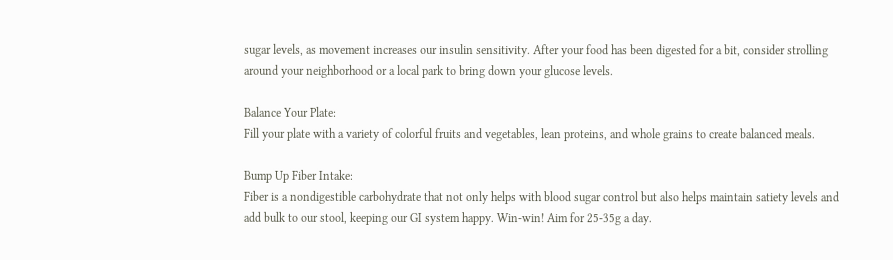sugar levels, as movement increases our insulin sensitivity. After your food has been digested for a bit, consider strolling around your neighborhood or a local park to bring down your glucose levels.

Balance Your Plate:
Fill your plate with a variety of colorful fruits and vegetables, lean proteins, and whole grains to create balanced meals.

Bump Up Fiber Intake:
Fiber is a nondigestible carbohydrate that not only helps with blood sugar control but also helps maintain satiety levels and add bulk to our stool, keeping our GI system happy. Win-win! Aim for 25-35g a day.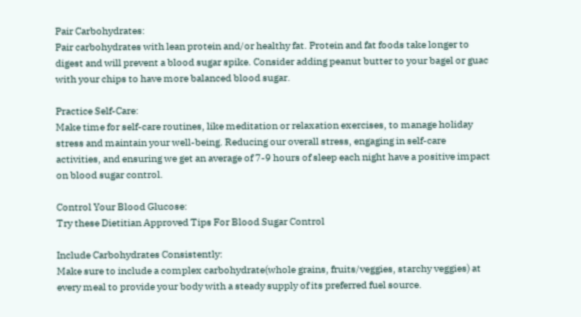Pair Carbohydrates:
Pair carbohydrates with lean protein and/or healthy fat. Protein and fat foods take longer to digest and will prevent a blood sugar spike. Consider adding peanut butter to your bagel or guac with your chips to have more balanced blood sugar.

Practice Self-Care:
Make time for self-care routines, like meditation or relaxation exercises, to manage holiday stress and maintain your well-being. Reducing our overall stress, engaging in self-care activities, and ensuring we get an average of 7-9 hours of sleep each night have a positive impact on blood sugar control.

Control Your Blood Glucose:
Try these Dietitian Approved Tips For Blood Sugar Control

Include Carbohydrates Consistently:
Make sure to include a complex carbohydrate(whole grains, fruits/veggies, starchy veggies) at every meal to provide your body with a steady supply of its preferred fuel source.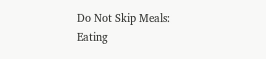Do Not Skip Meals:
Eating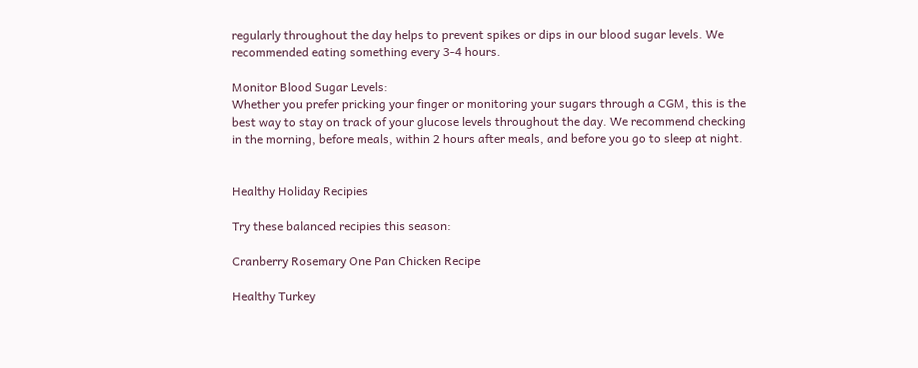regularly throughout the day helps to prevent spikes or dips in our blood sugar levels. We recommended eating something every 3-4 hours.

Monitor Blood Sugar Levels:
Whether you prefer pricking your finger or monitoring your sugars through a CGM, this is the best way to stay on track of your glucose levels throughout the day. We recommend checking in the morning, before meals, within 2 hours after meals, and before you go to sleep at night.


Healthy Holiday Recipies

Try these balanced recipies this season:

Cranberry Rosemary One Pan Chicken Recipe

Healthy Turkey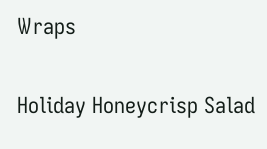Wraps

Holiday Honeycrisp Salad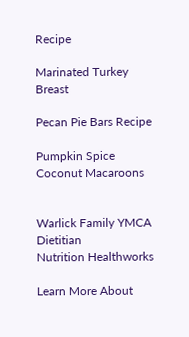Recipe

Marinated Turkey Breast

Pecan Pie Bars Recipe

Pumpkin Spice Coconut Macaroons


Warlick Family YMCA Dietitian
Nutrition Healthworks

Learn More About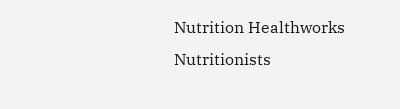Nutrition Healthworks Nutritionists